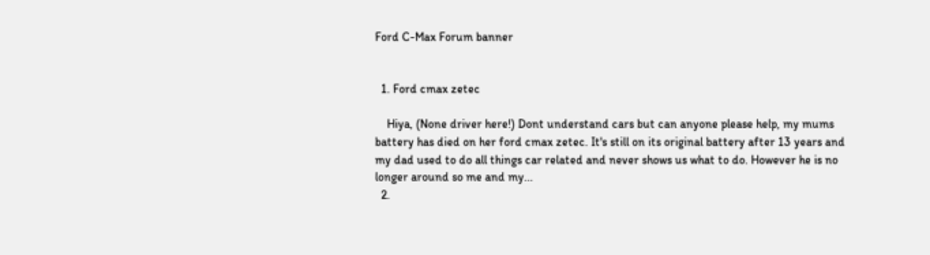Ford C-Max Forum banner


  1. Ford cmax zetec

    Hiya, (None driver here!) Dont understand cars but can anyone please help, my mums battery has died on her ford cmax zetec. It's still on its original battery after 13 years and my dad used to do all things car related and never shows us what to do. However he is no longer around so me and my...
  2.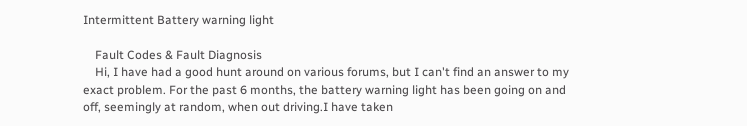Intermittent Battery warning light

    Fault Codes & Fault Diagnosis
    Hi, I have had a good hunt around on various forums, but I can't find an answer to my exact problem. For the past 6 months, the battery warning light has been going on and off, seemingly at random, when out driving.I have taken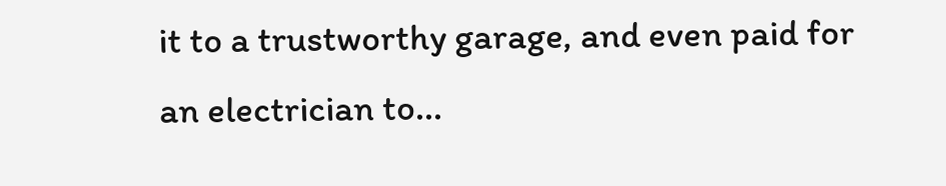it to a trustworthy garage, and even paid for an electrician to...